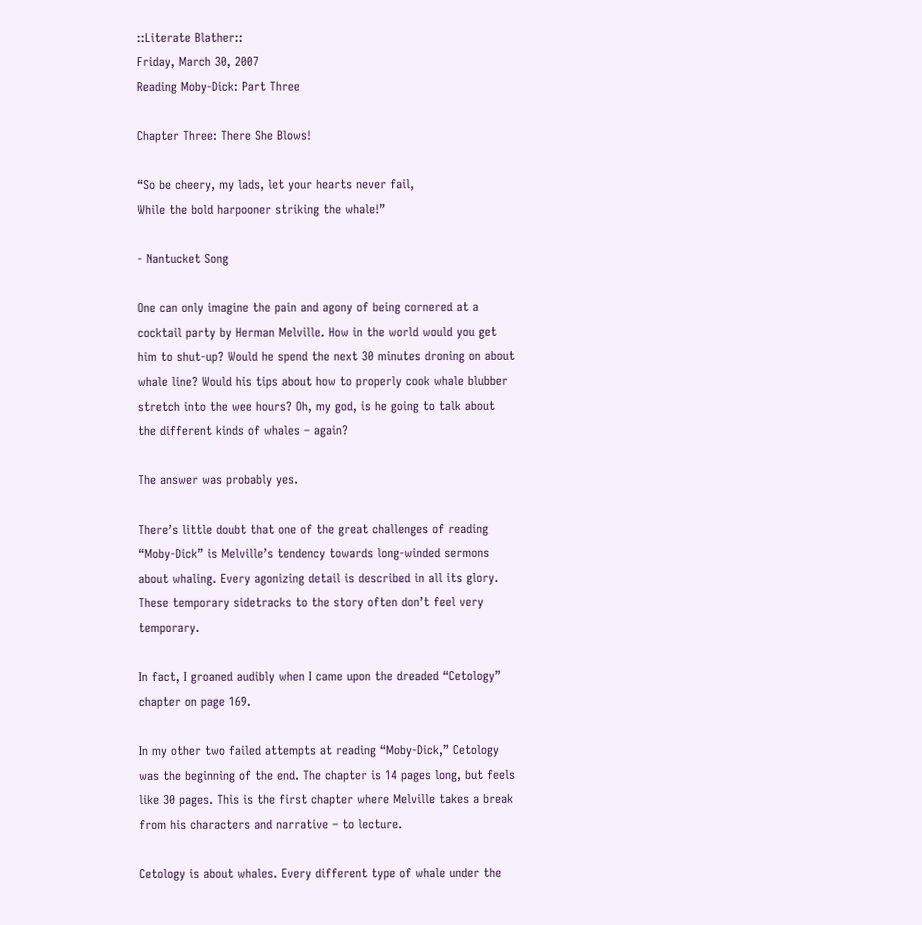::Literate Blather::
Friday, March 30, 2007
Reading Moby-Dick: Part Three

Chapter Three: There She Blows!

“So be cheery, my lads, let your hearts never fail,
While the bold harpooner striking the whale!”

- Nantucket Song

One can only imagine the pain and agony of being cornered at a cocktail party by Herman Melville. How in the world would you get him to shut-up? Would he spend the next 30 minutes droning on about whale line? Would his tips about how to properly cook whale blubber stretch into the wee hours? Oh, my god, is he going to talk about the different kinds of whales – again?

The answer was probably yes.

There’s little doubt that one of the great challenges of reading “Moby-Dick” is Melville’s tendency towards long-winded sermons about whaling. Every agonizing detail is described in all its glory. These temporary sidetracks to the story often don’t feel very temporary.

In fact, I groaned audibly when I came upon the dreaded “Cetology” chapter on page 169.

In my other two failed attempts at reading “Moby-Dick,” Cetology was the beginning of the end. The chapter is 14 pages long, but feels like 30 pages. This is the first chapter where Melville takes a break from his characters and narrative – to lecture.

Cetology is about whales. Every different type of whale under the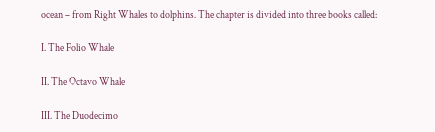ocean – from Right Whales to dolphins. The chapter is divided into three books called:

I. The Folio Whale

II. The Octavo Whale

III. The Duodecimo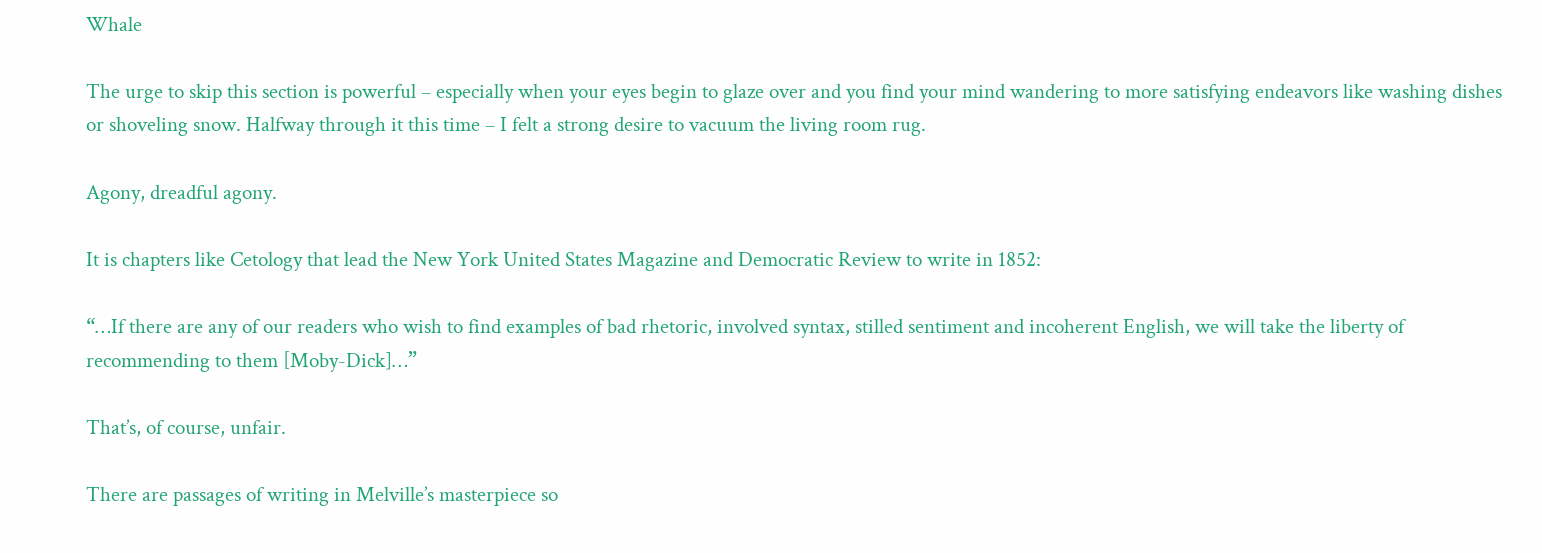Whale

The urge to skip this section is powerful – especially when your eyes begin to glaze over and you find your mind wandering to more satisfying endeavors like washing dishes or shoveling snow. Halfway through it this time – I felt a strong desire to vacuum the living room rug.

Agony, dreadful agony.

It is chapters like Cetology that lead the New York United States Magazine and Democratic Review to write in 1852:

“…If there are any of our readers who wish to find examples of bad rhetoric, involved syntax, stilled sentiment and incoherent English, we will take the liberty of recommending to them [Moby-Dick]…”

That’s, of course, unfair.

There are passages of writing in Melville’s masterpiece so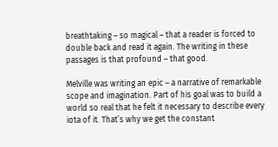breathtaking – so magical – that a reader is forced to double back and read it again. The writing in these passages is that profound – that good.

Melville was writing an epic – a narrative of remarkable scope and imagination. Part of his goal was to build a world so real that he felt it necessary to describe every iota of it. That’s why we get the constant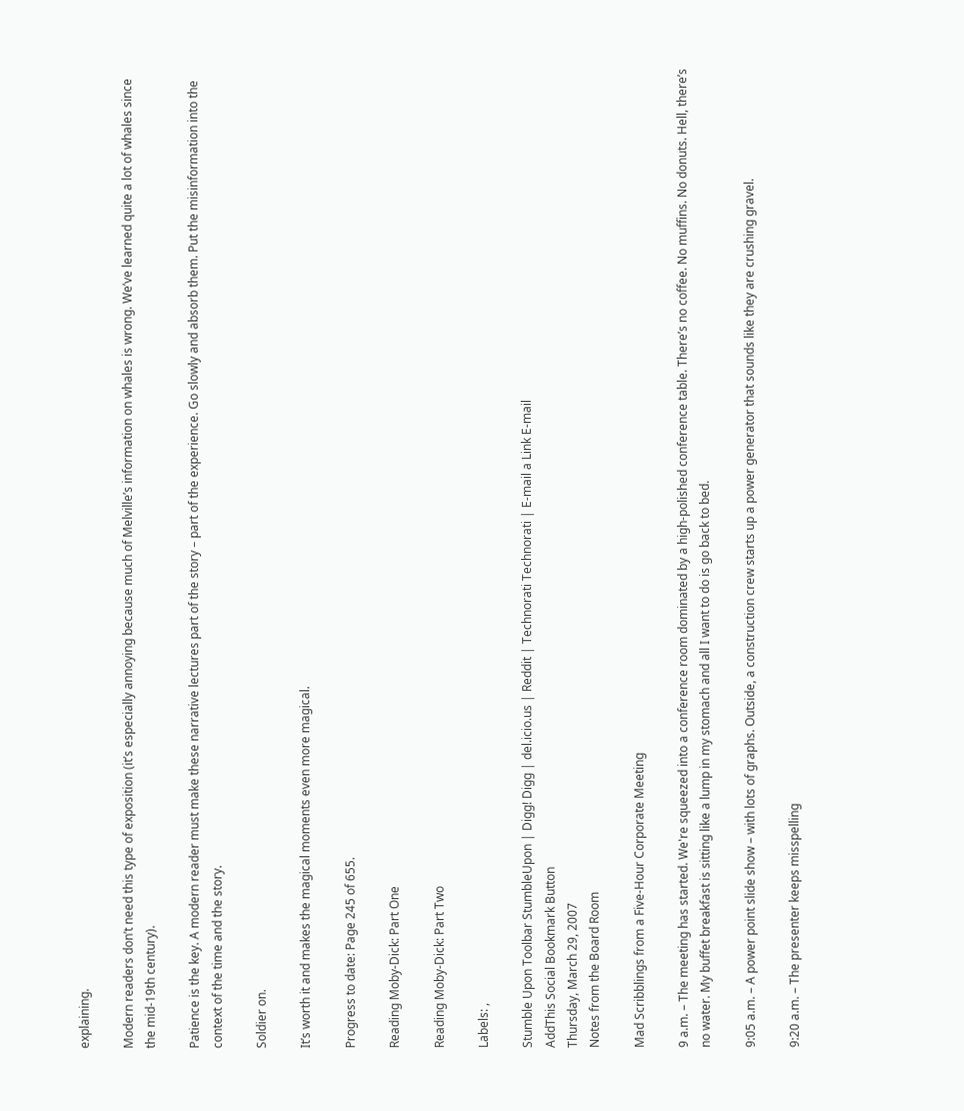explaining.

Modern readers don’t need this type of exposition (it’s especially annoying because much of Melville’s information on whales is wrong. We’ve learned quite a lot of whales since the mid-19th century).

Patience is the key. A modern reader must make these narrative lectures part of the story – part of the experience. Go slowly and absorb them. Put the misinformation into the context of the time and the story.

Soldier on.

It’s worth it and makes the magical moments even more magical.

Progress to date: Page 245 of 655.

Reading Moby-Dick: Part One

Reading Moby-Dick: Part Two

Labels: ,

Stumble Upon Toolbar StumbleUpon | Digg! Digg | del.icio.us | Reddit | Technorati Technorati | E-mail a Link E-mail
AddThis Social Bookmark Button
Thursday, March 29, 2007
Notes from the Board Room

Mad Scribblings from a Five-Hour Corporate Meeting

9 a.m. – The meeting has started. We're squeezed into a conference room dominated by a high-polished conference table. There’s no coffee. No muffins. No donuts. Hell, there’s no water. My buffet breakfast is sitting like a lump in my stomach and all I want to do is go back to bed.

9:05 a.m. – A power point slide show – with lots of graphs. Outside, a construction crew starts up a power generator that sounds like they are crushing gravel.

9:20 a.m. – The presenter keeps misspelling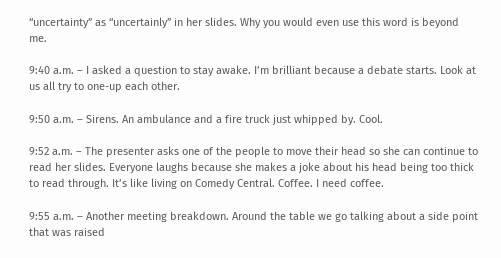“uncertainty” as “uncertainly” in her slides. Why you would even use this word is beyond me.

9:40 a.m. – I asked a question to stay awake. I’m brilliant because a debate starts. Look at us all try to one-up each other.

9:50 a.m. – Sirens. An ambulance and a fire truck just whipped by. Cool.

9:52 a.m. – The presenter asks one of the people to move their head so she can continue to read her slides. Everyone laughs because she makes a joke about his head being too thick to read through. It’s like living on Comedy Central. Coffee. I need coffee.

9:55 a.m. – Another meeting breakdown. Around the table we go talking about a side point that was raised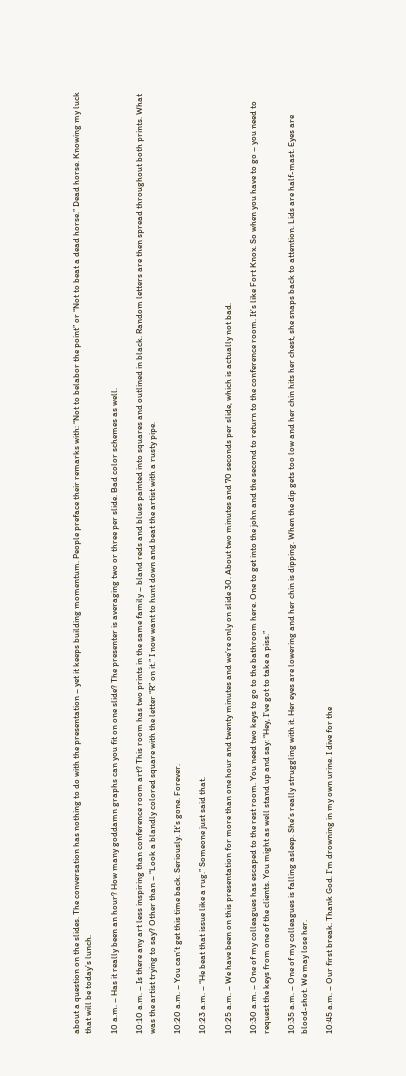about a question on the slides. The conversation has nothing to do with the presentation – yet it keeps building momentum. People preface their remarks with: “Not to belabor the point” or “Not to beat a dead horse.” Dead horse. Knowing my luck that will be today’s lunch.

10 a.m. – Has it really been an hour? How many goddamn graphs can you fit on one slide? The presenter is averaging two or three per slide. Bad color schemes as well.

10:10 a.m. – Is there any art less inspiring than conference room art? This room has two prints in the same family – bland reds and blues painted into squares and outlined in black. Random letters are then spread throughout both prints. What was the artist trying to say? Other than – “Look a blandly colored square with the letter “R” on it.” I now want to hunt down and beat the artist with a rusty pipe.

10:20 a.m. – You can’t get this time back. Seriously. It’s gone. Forever.

10:23 a.m. – “He beat that issue like a rug.” Someone just said that.

10:25 a.m. – We have been on this presentation for more than one hour and twenty minutes and we’re only on slide 30. About two minutes and 70 seconds per slide, which is actually not bad.

10:30 a.m. – One of my colleagues has escaped to the rest room. You need two keys to go to the bathroom here. One to get into the john and the second to return to the conference room. It’s like Fort Knox. So when you have to go – you need to request the keys from one of the clients. You might as well stand up and say: “Hey, I’ve got to take a piss.”

10:35 a.m. – One of my colleagues is falling asleep. She’s really struggling with it. Her eyes are lowering and her chin is dipping. When the dip gets too low and her chin hits her chest, she snaps back to attention. Lids are half-mast. Eyes are blood-shot. We may lose her.

10:45 a.m. – Our first break. Thank God. I’m drowning in my own urine. I dive for the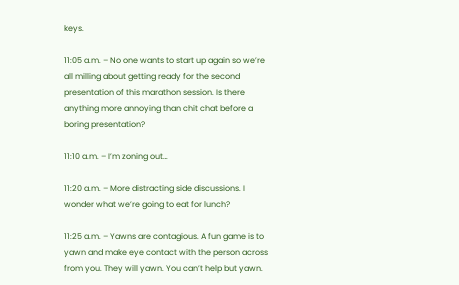keys.

11:05 a.m. – No one wants to start up again so we’re all milling about getting ready for the second presentation of this marathon session. Is there anything more annoying than chit chat before a boring presentation?

11:10 a.m. – I’m zoning out…

11:20 a.m. – More distracting side discussions. I wonder what we’re going to eat for lunch?

11:25 a.m. – Yawns are contagious. A fun game is to yawn and make eye contact with the person across from you. They will yawn. You can’t help but yawn.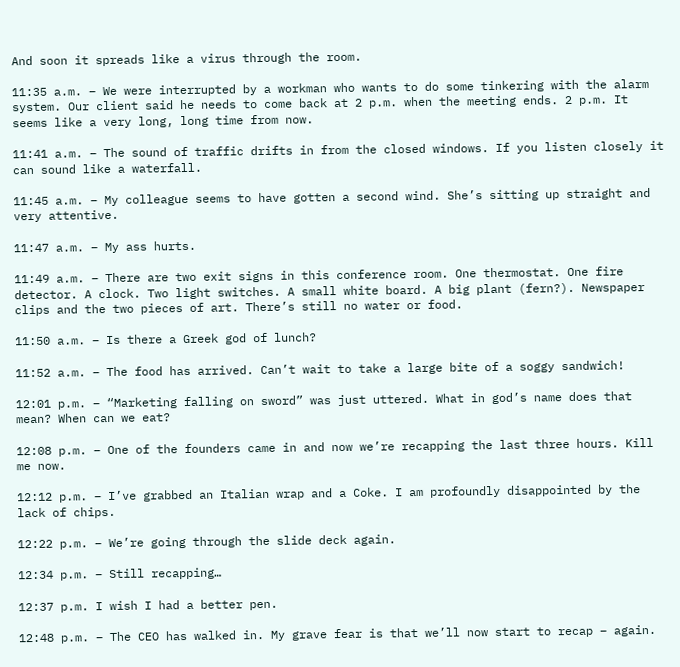And soon it spreads like a virus through the room.

11:35 a.m. – We were interrupted by a workman who wants to do some tinkering with the alarm system. Our client said he needs to come back at 2 p.m. when the meeting ends. 2 p.m. It seems like a very long, long time from now.

11:41 a.m. – The sound of traffic drifts in from the closed windows. If you listen closely it can sound like a waterfall.

11:45 a.m. – My colleague seems to have gotten a second wind. She’s sitting up straight and very attentive.

11:47 a.m. – My ass hurts.

11:49 a.m. – There are two exit signs in this conference room. One thermostat. One fire detector. A clock. Two light switches. A small white board. A big plant (fern?). Newspaper clips and the two pieces of art. There’s still no water or food.

11:50 a.m. – Is there a Greek god of lunch?

11:52 a.m. – The food has arrived. Can’t wait to take a large bite of a soggy sandwich!

12:01 p.m. – “Marketing falling on sword” was just uttered. What in god’s name does that mean? When can we eat?

12:08 p.m. – One of the founders came in and now we’re recapping the last three hours. Kill me now.

12:12 p.m. – I’ve grabbed an Italian wrap and a Coke. I am profoundly disappointed by the lack of chips.

12:22 p.m. – We’re going through the slide deck again.

12:34 p.m. – Still recapping…

12:37 p.m. I wish I had a better pen.

12:48 p.m. – The CEO has walked in. My grave fear is that we’ll now start to recap – again.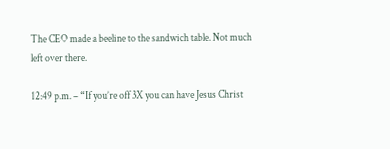The CEO made a beeline to the sandwich table. Not much left over there.

12:49 p.m. – “If you’re off 3X you can have Jesus Christ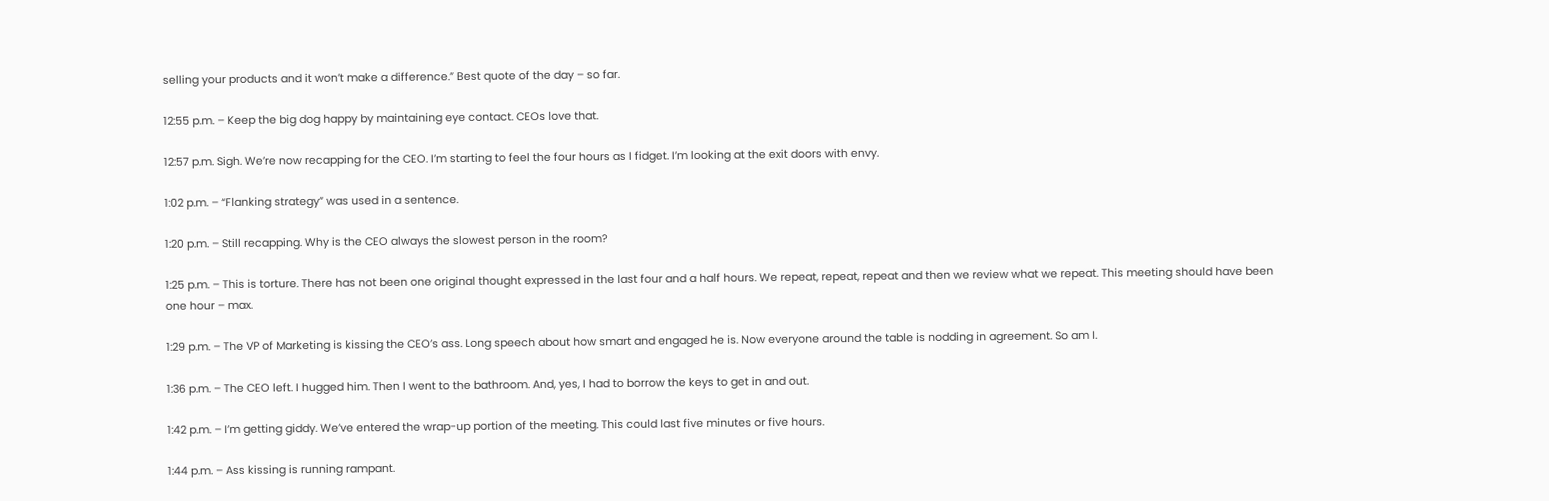selling your products and it won’t make a difference.” Best quote of the day – so far.

12:55 p.m. – Keep the big dog happy by maintaining eye contact. CEOs love that.

12:57 p.m. Sigh. We’re now recapping for the CEO. I’m starting to feel the four hours as I fidget. I’m looking at the exit doors with envy.

1:02 p.m. – “Flanking strategy” was used in a sentence.

1:20 p.m. – Still recapping. Why is the CEO always the slowest person in the room?

1:25 p.m. – This is torture. There has not been one original thought expressed in the last four and a half hours. We repeat, repeat, repeat and then we review what we repeat. This meeting should have been one hour – max.

1:29 p.m. – The VP of Marketing is kissing the CEO’s ass. Long speech about how smart and engaged he is. Now everyone around the table is nodding in agreement. So am I.

1:36 p.m. – The CEO left. I hugged him. Then I went to the bathroom. And, yes, I had to borrow the keys to get in and out.

1:42 p.m. – I’m getting giddy. We’ve entered the wrap-up portion of the meeting. This could last five minutes or five hours.

1:44 p.m. – Ass kissing is running rampant.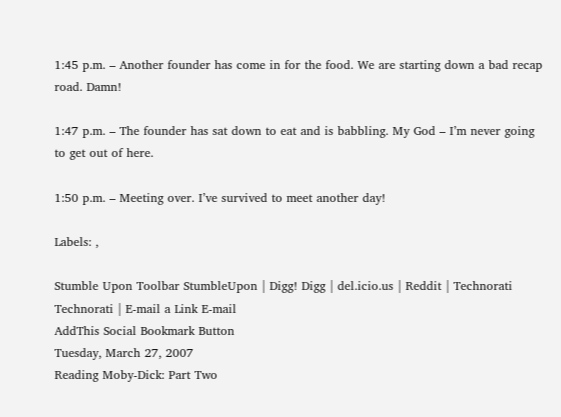1:45 p.m. – Another founder has come in for the food. We are starting down a bad recap road. Damn!

1:47 p.m. – The founder has sat down to eat and is babbling. My God – I’m never going to get out of here.

1:50 p.m. – Meeting over. I’ve survived to meet another day!

Labels: ,

Stumble Upon Toolbar StumbleUpon | Digg! Digg | del.icio.us | Reddit | Technorati Technorati | E-mail a Link E-mail
AddThis Social Bookmark Button
Tuesday, March 27, 2007
Reading Moby-Dick: Part Two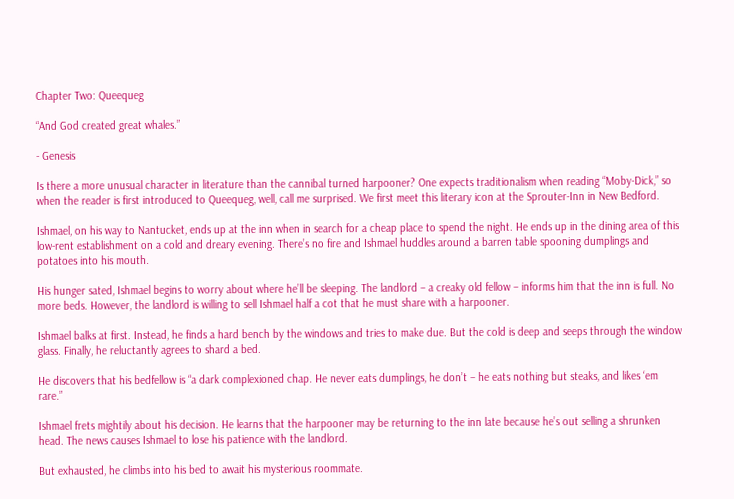Chapter Two: Queequeg

“And God created great whales.”

- Genesis

Is there a more unusual character in literature than the cannibal turned harpooner? One expects traditionalism when reading “Moby-Dick,” so when the reader is first introduced to Queequeg, well, call me surprised. We first meet this literary icon at the Sprouter-Inn in New Bedford.

Ishmael, on his way to Nantucket, ends up at the inn when in search for a cheap place to spend the night. He ends up in the dining area of this low-rent establishment on a cold and dreary evening. There’s no fire and Ishmael huddles around a barren table spooning dumplings and potatoes into his mouth.

His hunger sated, Ishmael begins to worry about where he’ll be sleeping. The landlord – a creaky old fellow – informs him that the inn is full. No more beds. However, the landlord is willing to sell Ishmael half a cot that he must share with a harpooner.

Ishmael balks at first. Instead, he finds a hard bench by the windows and tries to make due. But the cold is deep and seeps through the window glass. Finally, he reluctantly agrees to shard a bed.

He discovers that his bedfellow is “a dark complexioned chap. He never eats dumplings, he don’t – he eats nothing but steaks, and likes ‘em rare.”

Ishmael frets mightily about his decision. He learns that the harpooner may be returning to the inn late because he’s out selling a shrunken head. The news causes Ishmael to lose his patience with the landlord.

But exhausted, he climbs into his bed to await his mysterious roommate.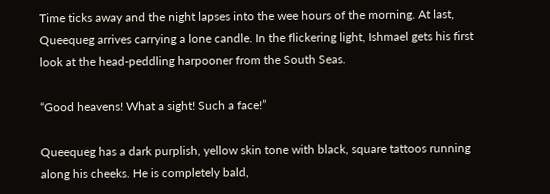Time ticks away and the night lapses into the wee hours of the morning. At last, Queequeg arrives carrying a lone candle. In the flickering light, Ishmael gets his first look at the head-peddling harpooner from the South Seas.

“Good heavens! What a sight! Such a face!”

Queequeg has a dark purplish, yellow skin tone with black, square tattoos running along his cheeks. He is completely bald,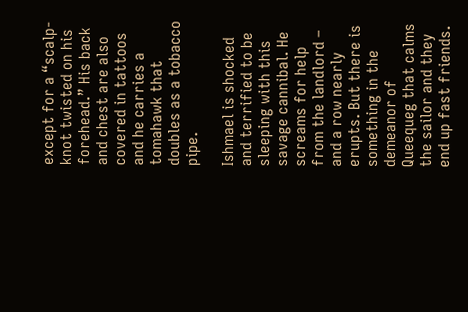except for a “scalp-knot twisted on his forehead.” His back and chest are also covered in tattoos and he carries a tomahawk that doubles as a tobacco pipe.

Ishmael is shocked and terrified to be sleeping with this savage cannibal. He screams for help from the landlord – and a row nearly erupts. But there is something in the demeanor of Queequeg that calms the sailor and they end up fast friends.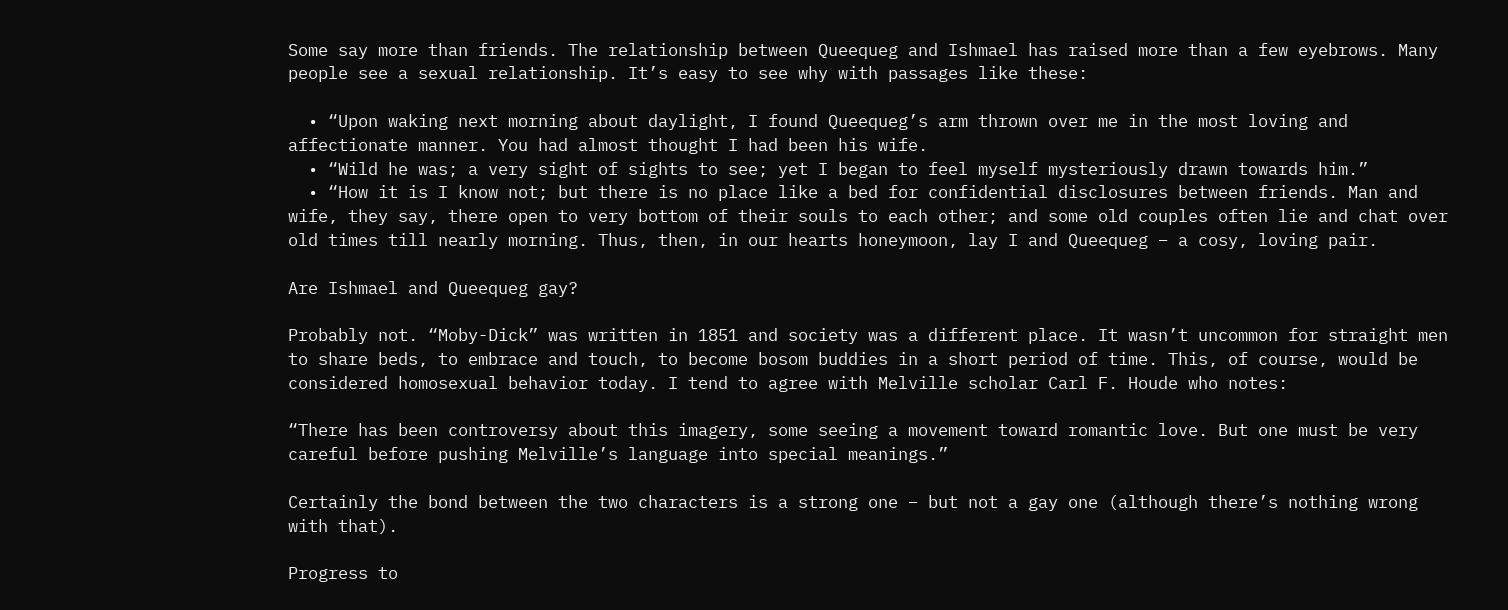Some say more than friends. The relationship between Queequeg and Ishmael has raised more than a few eyebrows. Many people see a sexual relationship. It’s easy to see why with passages like these:

  • “Upon waking next morning about daylight, I found Queequeg’s arm thrown over me in the most loving and affectionate manner. You had almost thought I had been his wife.
  • “Wild he was; a very sight of sights to see; yet I began to feel myself mysteriously drawn towards him.”
  • “How it is I know not; but there is no place like a bed for confidential disclosures between friends. Man and wife, they say, there open to very bottom of their souls to each other; and some old couples often lie and chat over old times till nearly morning. Thus, then, in our hearts honeymoon, lay I and Queequeg – a cosy, loving pair.

Are Ishmael and Queequeg gay?

Probably not. “Moby-Dick” was written in 1851 and society was a different place. It wasn’t uncommon for straight men to share beds, to embrace and touch, to become bosom buddies in a short period of time. This, of course, would be considered homosexual behavior today. I tend to agree with Melville scholar Carl F. Houde who notes:

“There has been controversy about this imagery, some seeing a movement toward romantic love. But one must be very careful before pushing Melville’s language into special meanings.”

Certainly the bond between the two characters is a strong one – but not a gay one (although there’s nothing wrong with that).

Progress to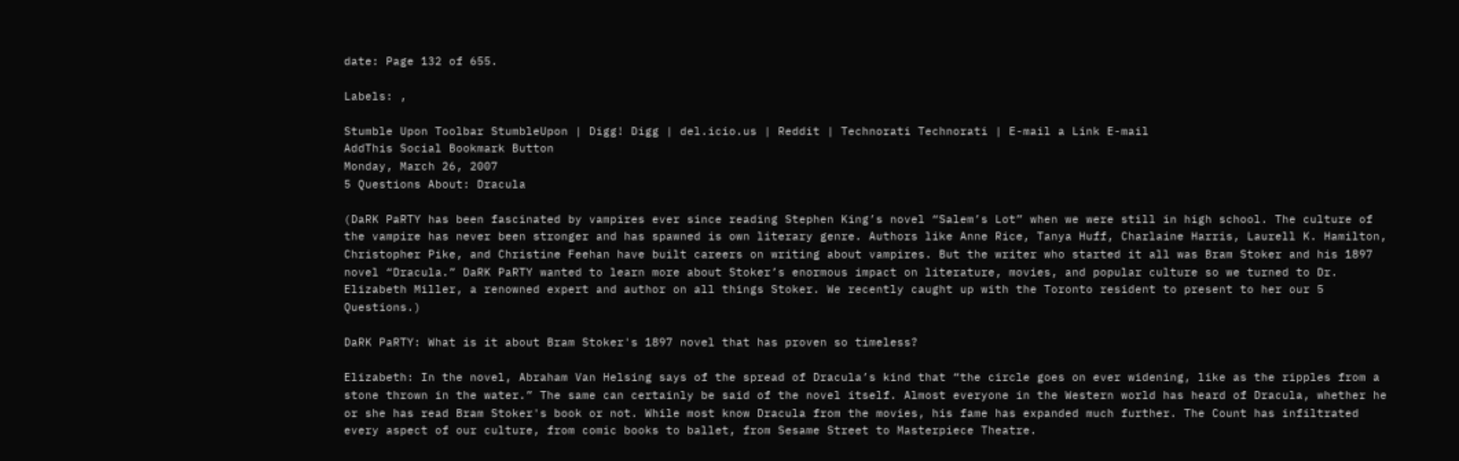date: Page 132 of 655.

Labels: ,

Stumble Upon Toolbar StumbleUpon | Digg! Digg | del.icio.us | Reddit | Technorati Technorati | E-mail a Link E-mail
AddThis Social Bookmark Button
Monday, March 26, 2007
5 Questions About: Dracula

(DaRK PaRTY has been fascinated by vampires ever since reading Stephen King’s novel “Salem’s Lot” when we were still in high school. The culture of the vampire has never been stronger and has spawned is own literary genre. Authors like Anne Rice, Tanya Huff, Charlaine Harris, Laurell K. Hamilton, Christopher Pike, and Christine Feehan have built careers on writing about vampires. But the writer who started it all was Bram Stoker and his 1897 novel “Dracula.” DaRK PaRTY wanted to learn more about Stoker’s enormous impact on literature, movies, and popular culture so we turned to Dr. Elizabeth Miller, a renowned expert and author on all things Stoker. We recently caught up with the Toronto resident to present to her our 5 Questions.)

DaRK PaRTY: What is it about Bram Stoker's 1897 novel that has proven so timeless?

Elizabeth: In the novel, Abraham Van Helsing says of the spread of Dracula’s kind that “the circle goes on ever widening, like as the ripples from a stone thrown in the water.” The same can certainly be said of the novel itself. Almost everyone in the Western world has heard of Dracula, whether he or she has read Bram Stoker's book or not. While most know Dracula from the movies, his fame has expanded much further. The Count has infiltrated every aspect of our culture, from comic books to ballet, from Sesame Street to Masterpiece Theatre.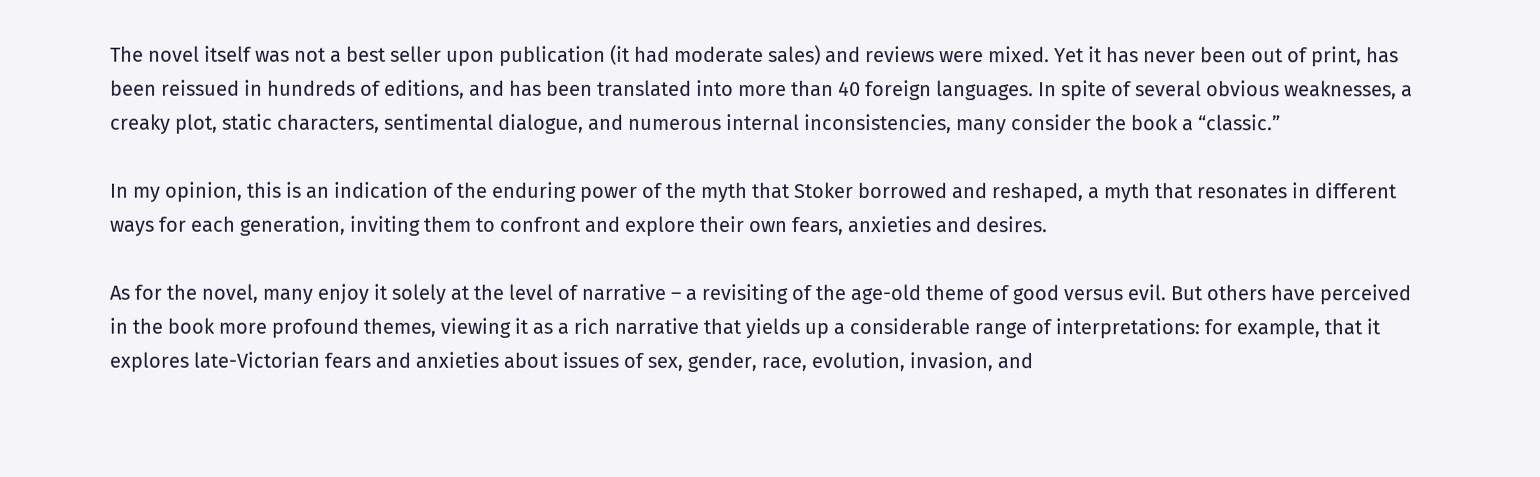The novel itself was not a best seller upon publication (it had moderate sales) and reviews were mixed. Yet it has never been out of print, has been reissued in hundreds of editions, and has been translated into more than 40 foreign languages. In spite of several obvious weaknesses, a creaky plot, static characters, sentimental dialogue, and numerous internal inconsistencies, many consider the book a “classic.”

In my opinion, this is an indication of the enduring power of the myth that Stoker borrowed and reshaped, a myth that resonates in different ways for each generation, inviting them to confront and explore their own fears, anxieties and desires.

As for the novel, many enjoy it solely at the level of narrative – a revisiting of the age-old theme of good versus evil. But others have perceived in the book more profound themes, viewing it as a rich narrative that yields up a considerable range of interpretations: for example, that it explores late-Victorian fears and anxieties about issues of sex, gender, race, evolution, invasion, and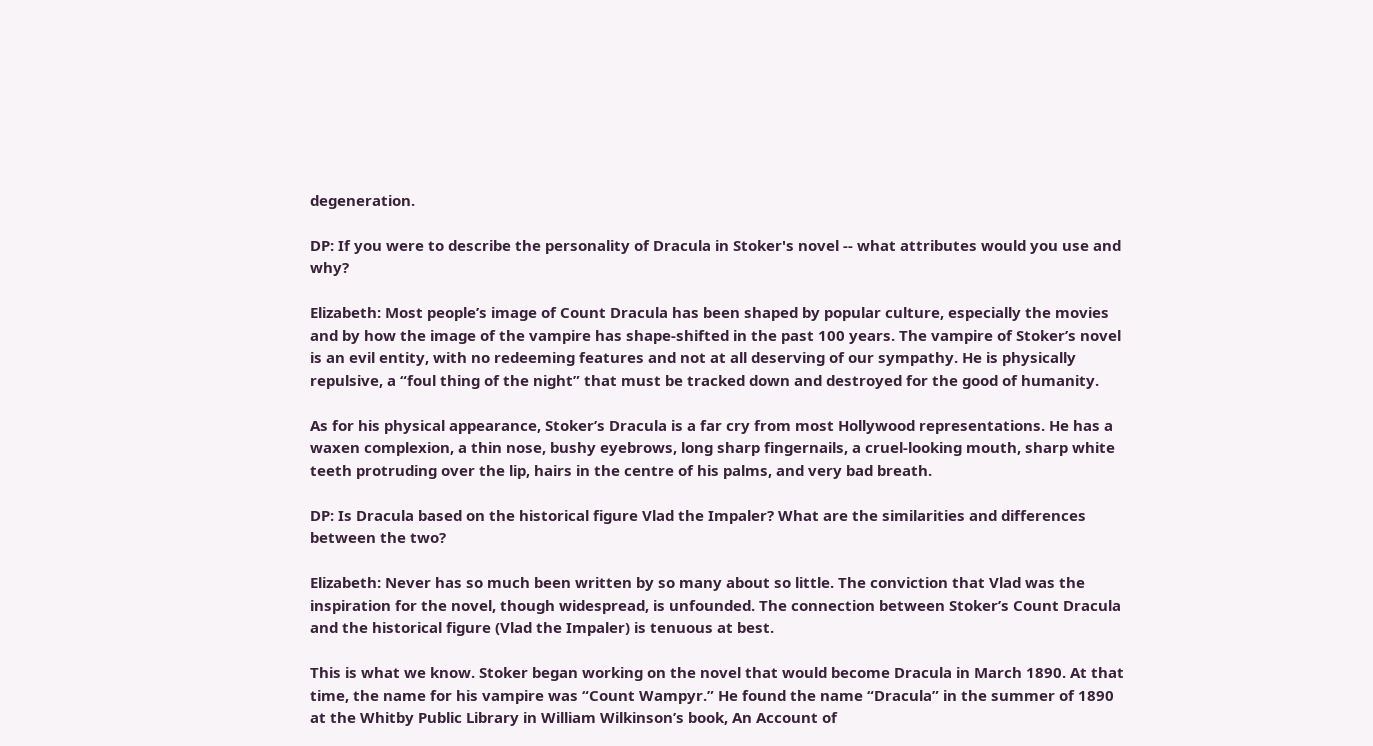degeneration.

DP: If you were to describe the personality of Dracula in Stoker's novel -- what attributes would you use and why?

Elizabeth: Most people’s image of Count Dracula has been shaped by popular culture, especially the movies and by how the image of the vampire has shape-shifted in the past 100 years. The vampire of Stoker’s novel is an evil entity, with no redeeming features and not at all deserving of our sympathy. He is physically repulsive, a “foul thing of the night” that must be tracked down and destroyed for the good of humanity.

As for his physical appearance, Stoker’s Dracula is a far cry from most Hollywood representations. He has a waxen complexion, a thin nose, bushy eyebrows, long sharp fingernails, a cruel-looking mouth, sharp white teeth protruding over the lip, hairs in the centre of his palms, and very bad breath.

DP: Is Dracula based on the historical figure Vlad the Impaler? What are the similarities and differences between the two?

Elizabeth: Never has so much been written by so many about so little. The conviction that Vlad was the inspiration for the novel, though widespread, is unfounded. The connection between Stoker’s Count Dracula and the historical figure (Vlad the Impaler) is tenuous at best.

This is what we know. Stoker began working on the novel that would become Dracula in March 1890. At that time, the name for his vampire was “Count Wampyr.” He found the name “Dracula” in the summer of 1890 at the Whitby Public Library in William Wilkinson’s book, An Account of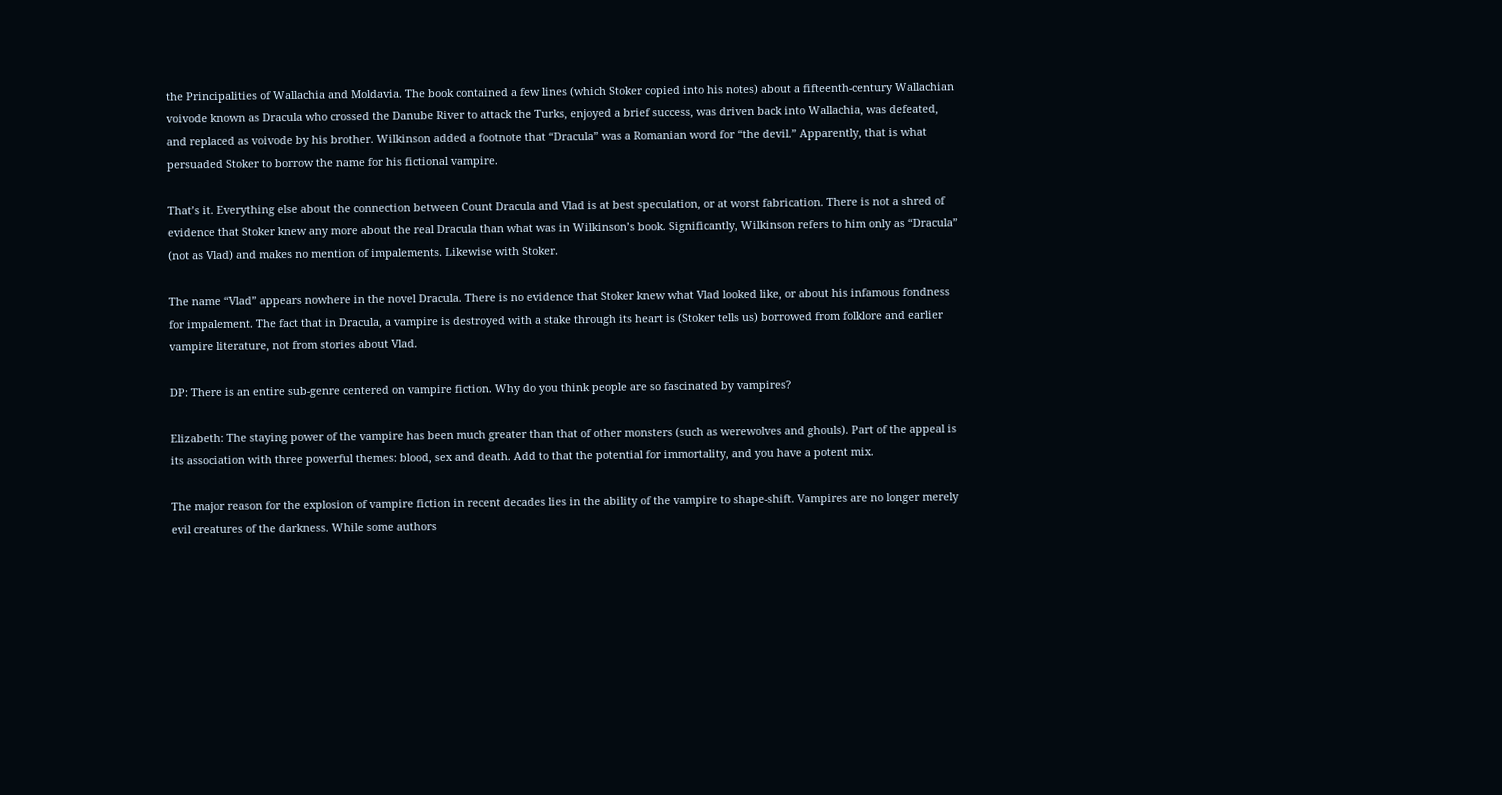the Principalities of Wallachia and Moldavia. The book contained a few lines (which Stoker copied into his notes) about a fifteenth-century Wallachian voivode known as Dracula who crossed the Danube River to attack the Turks, enjoyed a brief success, was driven back into Wallachia, was defeated, and replaced as voivode by his brother. Wilkinson added a footnote that “Dracula” was a Romanian word for “the devil.” Apparently, that is what persuaded Stoker to borrow the name for his fictional vampire.

That’s it. Everything else about the connection between Count Dracula and Vlad is at best speculation, or at worst fabrication. There is not a shred of evidence that Stoker knew any more about the real Dracula than what was in Wilkinson’s book. Significantly, Wilkinson refers to him only as “Dracula” (not as Vlad) and makes no mention of impalements. Likewise with Stoker.

The name “Vlad” appears nowhere in the novel Dracula. There is no evidence that Stoker knew what Vlad looked like, or about his infamous fondness for impalement. The fact that in Dracula, a vampire is destroyed with a stake through its heart is (Stoker tells us) borrowed from folklore and earlier vampire literature, not from stories about Vlad.

DP: There is an entire sub-genre centered on vampire fiction. Why do you think people are so fascinated by vampires?

Elizabeth: The staying power of the vampire has been much greater than that of other monsters (such as werewolves and ghouls). Part of the appeal is its association with three powerful themes: blood, sex and death. Add to that the potential for immortality, and you have a potent mix.

The major reason for the explosion of vampire fiction in recent decades lies in the ability of the vampire to shape-shift. Vampires are no longer merely evil creatures of the darkness. While some authors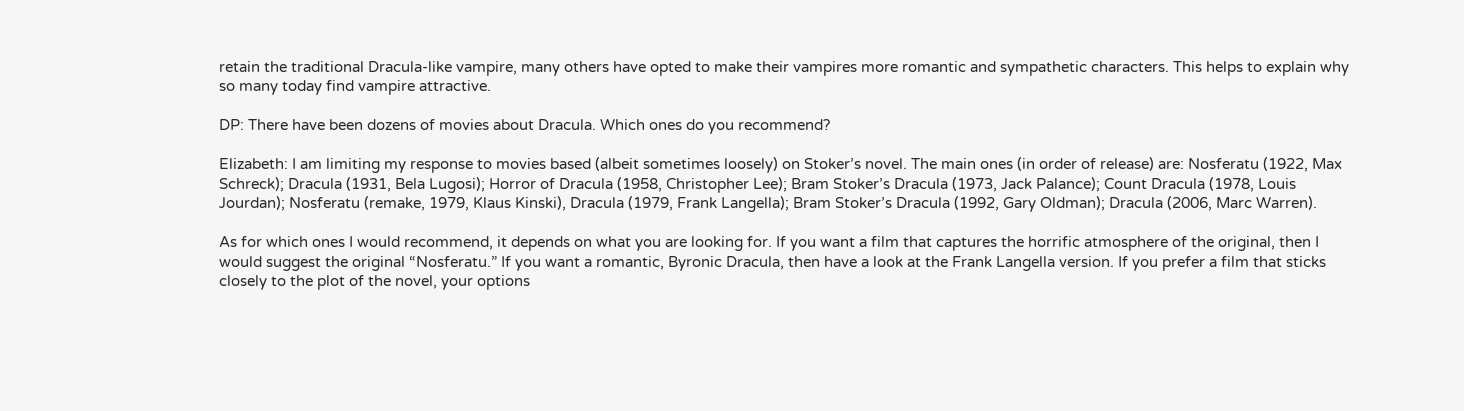retain the traditional Dracula-like vampire, many others have opted to make their vampires more romantic and sympathetic characters. This helps to explain why so many today find vampire attractive.

DP: There have been dozens of movies about Dracula. Which ones do you recommend?

Elizabeth: I am limiting my response to movies based (albeit sometimes loosely) on Stoker’s novel. The main ones (in order of release) are: Nosferatu (1922, Max Schreck); Dracula (1931, Bela Lugosi); Horror of Dracula (1958, Christopher Lee); Bram Stoker’s Dracula (1973, Jack Palance); Count Dracula (1978, Louis Jourdan); Nosferatu (remake, 1979, Klaus Kinski), Dracula (1979, Frank Langella); Bram Stoker’s Dracula (1992, Gary Oldman); Dracula (2006, Marc Warren).

As for which ones I would recommend, it depends on what you are looking for. If you want a film that captures the horrific atmosphere of the original, then I would suggest the original “Nosferatu.” If you want a romantic, Byronic Dracula, then have a look at the Frank Langella version. If you prefer a film that sticks closely to the plot of the novel, your options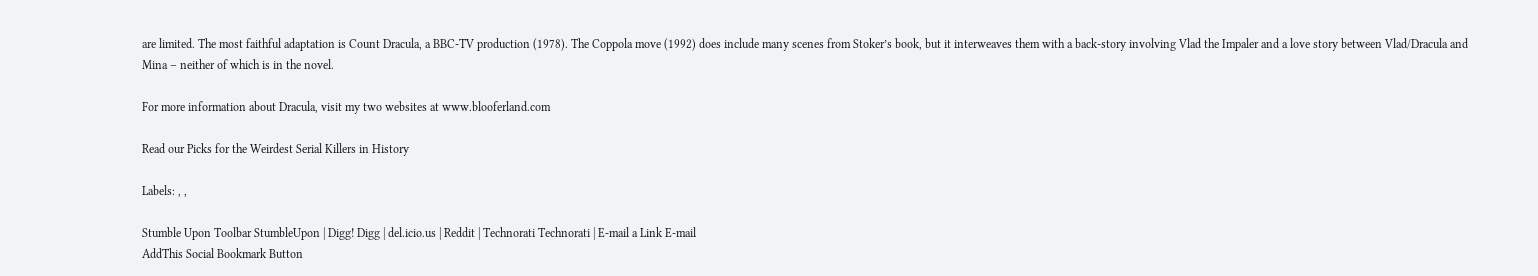are limited. The most faithful adaptation is Count Dracula, a BBC-TV production (1978). The Coppola move (1992) does include many scenes from Stoker’s book, but it interweaves them with a back-story involving Vlad the Impaler and a love story between Vlad/Dracula and Mina – neither of which is in the novel.

For more information about Dracula, visit my two websites at www.blooferland.com

Read our Picks for the Weirdest Serial Killers in History

Labels: , ,

Stumble Upon Toolbar StumbleUpon | Digg! Digg | del.icio.us | Reddit | Technorati Technorati | E-mail a Link E-mail
AddThis Social Bookmark Button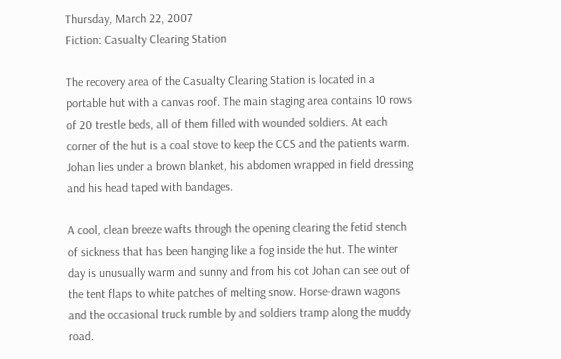Thursday, March 22, 2007
Fiction: Casualty Clearing Station

The recovery area of the Casualty Clearing Station is located in a portable hut with a canvas roof. The main staging area contains 10 rows of 20 trestle beds, all of them filled with wounded soldiers. At each corner of the hut is a coal stove to keep the CCS and the patients warm. Johan lies under a brown blanket, his abdomen wrapped in field dressing and his head taped with bandages.

A cool, clean breeze wafts through the opening clearing the fetid stench of sickness that has been hanging like a fog inside the hut. The winter day is unusually warm and sunny and from his cot Johan can see out of the tent flaps to white patches of melting snow. Horse-drawn wagons and the occasional truck rumble by and soldiers tramp along the muddy road.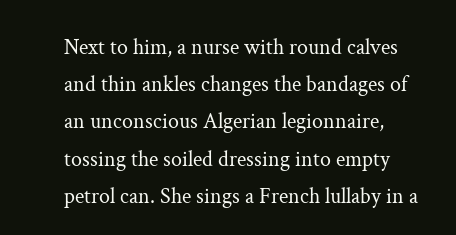Next to him, a nurse with round calves and thin ankles changes the bandages of an unconscious Algerian legionnaire, tossing the soiled dressing into empty petrol can. She sings a French lullaby in a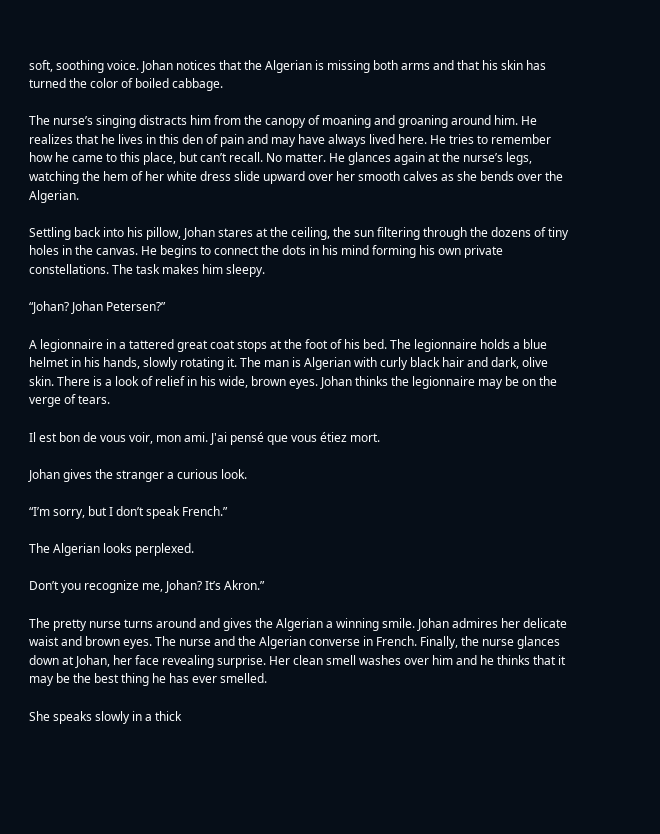soft, soothing voice. Johan notices that the Algerian is missing both arms and that his skin has turned the color of boiled cabbage.

The nurse’s singing distracts him from the canopy of moaning and groaning around him. He realizes that he lives in this den of pain and may have always lived here. He tries to remember how he came to this place, but can’t recall. No matter. He glances again at the nurse’s legs, watching the hem of her white dress slide upward over her smooth calves as she bends over the Algerian.

Settling back into his pillow, Johan stares at the ceiling, the sun filtering through the dozens of tiny holes in the canvas. He begins to connect the dots in his mind forming his own private constellations. The task makes him sleepy.

“Johan? Johan Petersen?”

A legionnaire in a tattered great coat stops at the foot of his bed. The legionnaire holds a blue helmet in his hands, slowly rotating it. The man is Algerian with curly black hair and dark, olive skin. There is a look of relief in his wide, brown eyes. Johan thinks the legionnaire may be on the verge of tears.

Il est bon de vous voir, mon ami. J'ai pensé que vous étiez mort.

Johan gives the stranger a curious look.

“I’m sorry, but I don’t speak French.”

The Algerian looks perplexed.

Don’t you recognize me, Johan? It’s Akron.”

The pretty nurse turns around and gives the Algerian a winning smile. Johan admires her delicate waist and brown eyes. The nurse and the Algerian converse in French. Finally, the nurse glances down at Johan, her face revealing surprise. Her clean smell washes over him and he thinks that it may be the best thing he has ever smelled.

She speaks slowly in a thick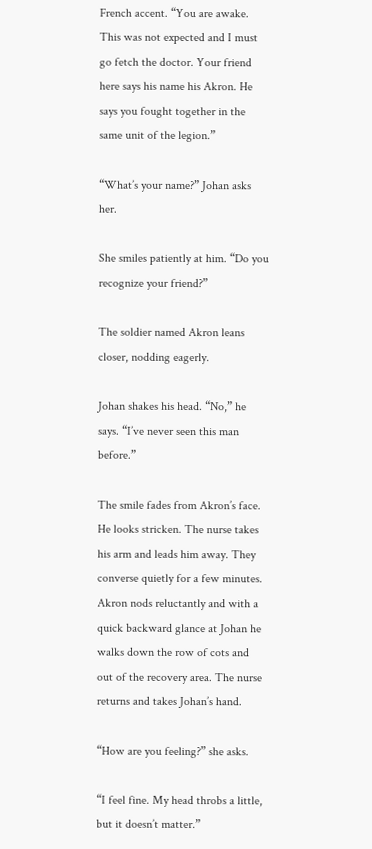French accent. “You are awake. This was not expected and I must go fetch the doctor. Your friend here says his name his Akron. He says you fought together in the same unit of the legion.”

“What’s your name?” Johan asks her.

She smiles patiently at him. “Do you recognize your friend?”

The soldier named Akron leans closer, nodding eagerly.

Johan shakes his head. “No,” he says. “I’ve never seen this man before.”

The smile fades from Akron’s face. He looks stricken. The nurse takes his arm and leads him away. They converse quietly for a few minutes. Akron nods reluctantly and with a quick backward glance at Johan he walks down the row of cots and out of the recovery area. The nurse returns and takes Johan’s hand.

“How are you feeling?” she asks.

“I feel fine. My head throbs a little, but it doesn’t matter.”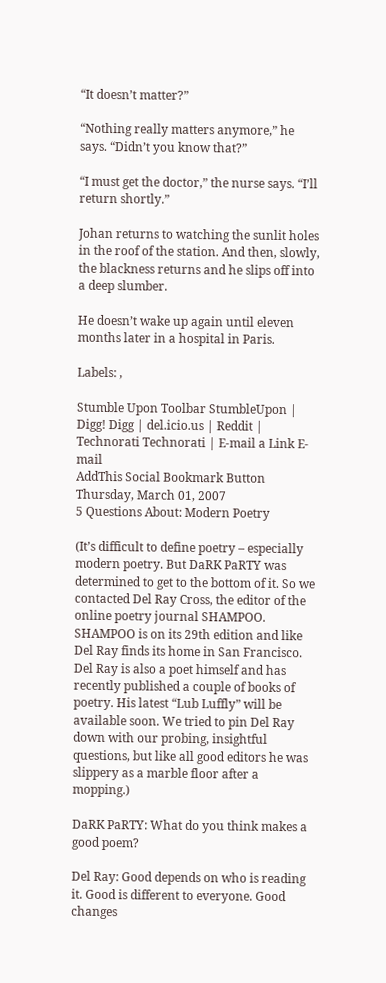“It doesn’t matter?”

“Nothing really matters anymore,” he says. “Didn’t you know that?”

“I must get the doctor,” the nurse says. “I’ll return shortly.”

Johan returns to watching the sunlit holes in the roof of the station. And then, slowly, the blackness returns and he slips off into a deep slumber.

He doesn’t wake up again until eleven months later in a hospital in Paris.

Labels: ,

Stumble Upon Toolbar StumbleUpon | Digg! Digg | del.icio.us | Reddit | Technorati Technorati | E-mail a Link E-mail
AddThis Social Bookmark Button
Thursday, March 01, 2007
5 Questions About: Modern Poetry

(It’s difficult to define poetry – especially modern poetry. But DaRK PaRTY was determined to get to the bottom of it. So we contacted Del Ray Cross, the editor of the online poetry journal SHAMPOO. SHAMPOO is on its 29th edition and like Del Ray finds its home in San Francisco. Del Ray is also a poet himself and has recently published a couple of books of poetry. His latest “Lub Luffly” will be available soon. We tried to pin Del Ray down with our probing, insightful questions, but like all good editors he was slippery as a marble floor after a mopping.)

DaRK PaRTY: What do you think makes a good poem?

Del Ray: Good depends on who is reading it. Good is different to everyone. Good changes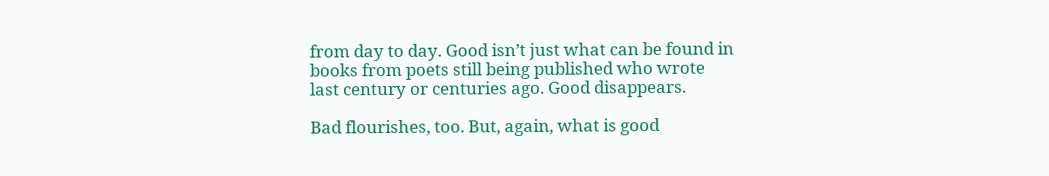from day to day. Good isn’t just what can be found in books from poets still being published who wrote last century or centuries ago. Good disappears.

Bad flourishes, too. But, again, what is good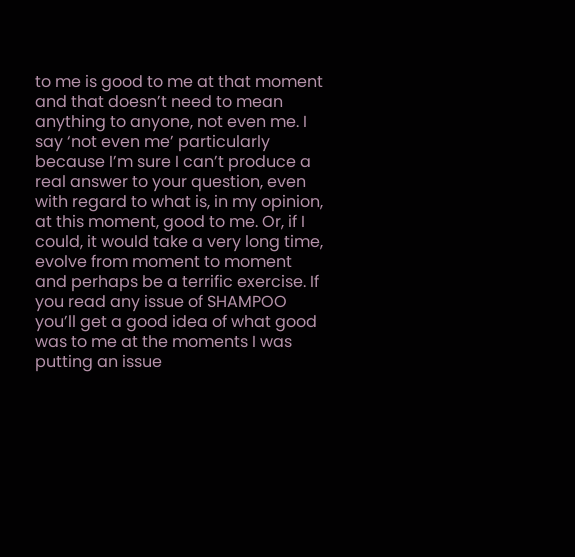to me is good to me at that moment and that doesn’t need to mean anything to anyone, not even me. I say ‘not even me’ particularly because I’m sure I can’t produce a real answer to your question, even with regard to what is, in my opinion, at this moment, good to me. Or, if I could, it would take a very long time, evolve from moment to moment and perhaps be a terrific exercise. If you read any issue of SHAMPOO you’ll get a good idea of what good was to me at the moments I was putting an issue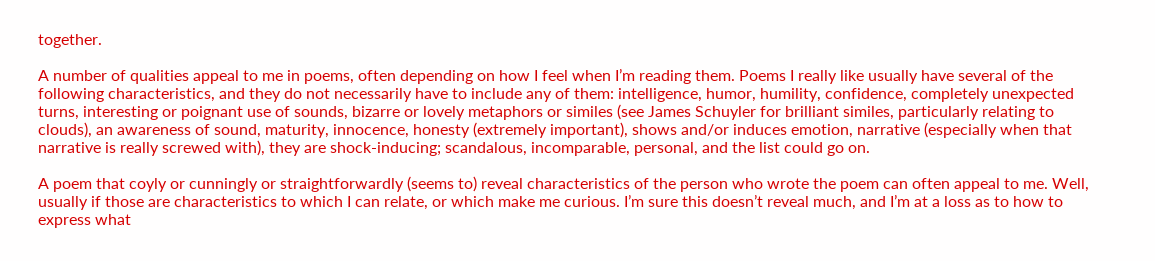together.

A number of qualities appeal to me in poems, often depending on how I feel when I’m reading them. Poems I really like usually have several of the following characteristics, and they do not necessarily have to include any of them: intelligence, humor, humility, confidence, completely unexpected turns, interesting or poignant use of sounds, bizarre or lovely metaphors or similes (see James Schuyler for brilliant similes, particularly relating to clouds), an awareness of sound, maturity, innocence, honesty (extremely important), shows and/or induces emotion, narrative (especially when that narrative is really screwed with), they are shock-inducing; scandalous, incomparable, personal, and the list could go on.

A poem that coyly or cunningly or straightforwardly (seems to) reveal characteristics of the person who wrote the poem can often appeal to me. Well, usually if those are characteristics to which I can relate, or which make me curious. I’m sure this doesn’t reveal much, and I’m at a loss as to how to express what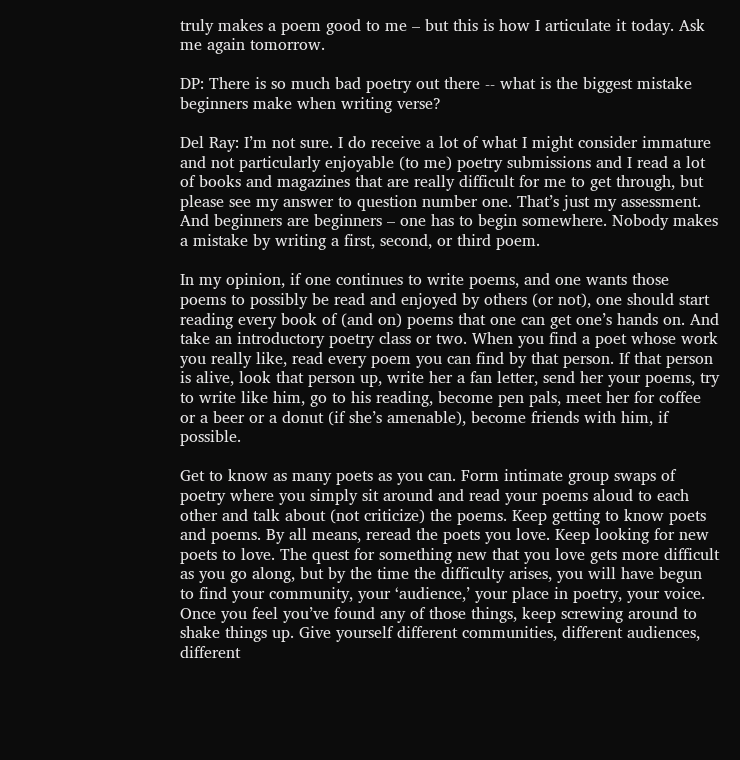truly makes a poem good to me – but this is how I articulate it today. Ask me again tomorrow.

DP: There is so much bad poetry out there -- what is the biggest mistake beginners make when writing verse?

Del Ray: I’m not sure. I do receive a lot of what I might consider immature and not particularly enjoyable (to me) poetry submissions and I read a lot of books and magazines that are really difficult for me to get through, but please see my answer to question number one. That’s just my assessment. And beginners are beginners – one has to begin somewhere. Nobody makes a mistake by writing a first, second, or third poem.

In my opinion, if one continues to write poems, and one wants those poems to possibly be read and enjoyed by others (or not), one should start reading every book of (and on) poems that one can get one’s hands on. And take an introductory poetry class or two. When you find a poet whose work you really like, read every poem you can find by that person. If that person is alive, look that person up, write her a fan letter, send her your poems, try to write like him, go to his reading, become pen pals, meet her for coffee or a beer or a donut (if she’s amenable), become friends with him, if possible.

Get to know as many poets as you can. Form intimate group swaps of poetry where you simply sit around and read your poems aloud to each other and talk about (not criticize) the poems. Keep getting to know poets and poems. By all means, reread the poets you love. Keep looking for new poets to love. The quest for something new that you love gets more difficult as you go along, but by the time the difficulty arises, you will have begun to find your community, your ‘audience,’ your place in poetry, your voice. Once you feel you’ve found any of those things, keep screwing around to shake things up. Give yourself different communities, different audiences, different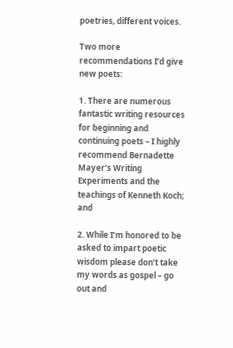poetries, different voices.

Two more recommendations I’d give new poets:

1. There are numerous fantastic writing resources for beginning and continuing poets – I highly recommend Bernadette Mayer’s Writing Experiments and the teachings of Kenneth Koch; and

2. While I’m honored to be asked to impart poetic wisdom please don’t take my words as gospel – go out and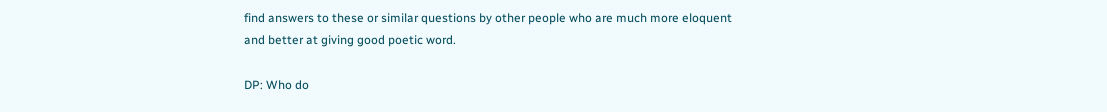find answers to these or similar questions by other people who are much more eloquent and better at giving good poetic word.

DP: Who do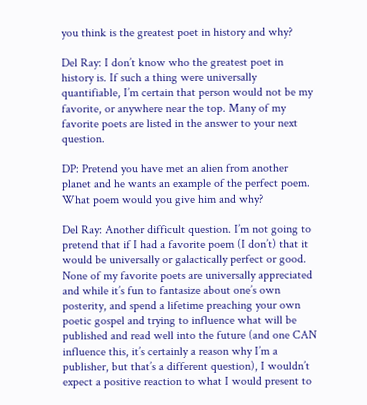you think is the greatest poet in history and why?

Del Ray: I don’t know who the greatest poet in history is. If such a thing were universally quantifiable, I’m certain that person would not be my favorite, or anywhere near the top. Many of my favorite poets are listed in the answer to your next question.

DP: Pretend you have met an alien from another planet and he wants an example of the perfect poem. What poem would you give him and why?

Del Ray: Another difficult question. I’m not going to pretend that if I had a favorite poem (I don’t) that it would be universally or galactically perfect or good. None of my favorite poets are universally appreciated and while it’s fun to fantasize about one’s own posterity, and spend a lifetime preaching your own poetic gospel and trying to influence what will be published and read well into the future (and one CAN influence this, it’s certainly a reason why I’m a publisher, but that’s a different question), I wouldn’t expect a positive reaction to what I would present to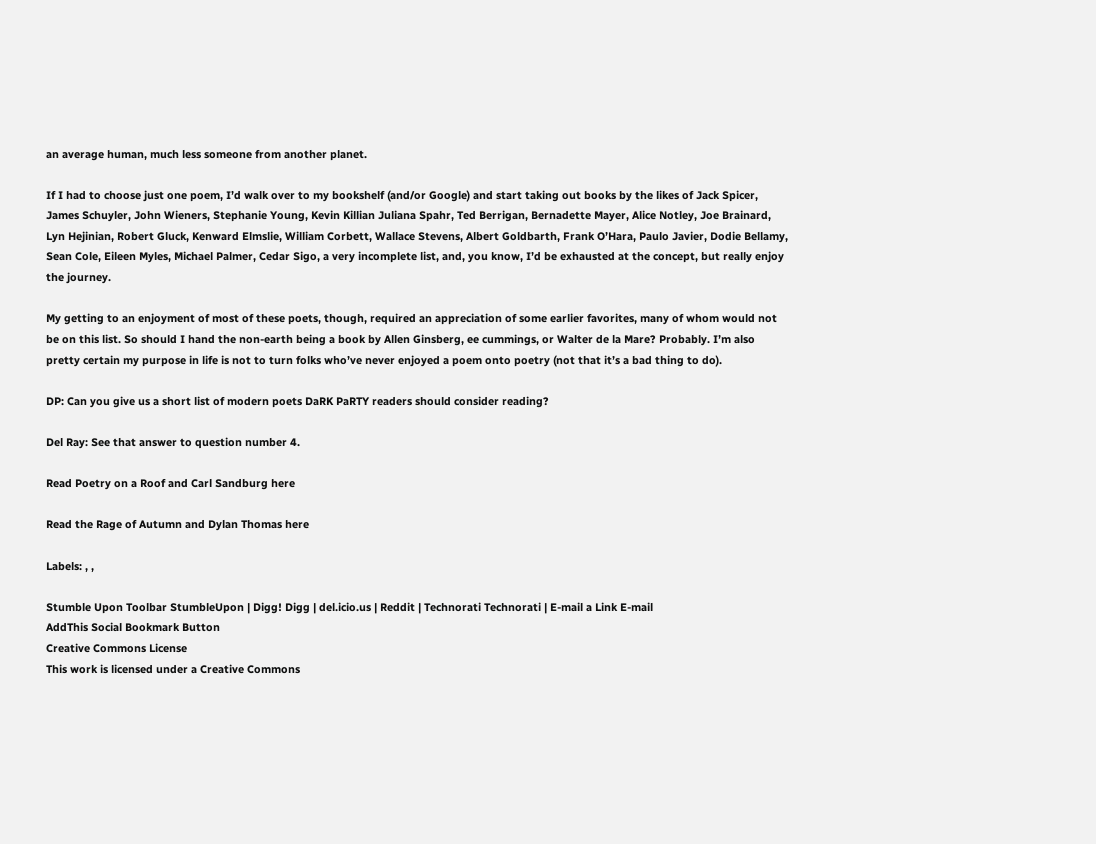an average human, much less someone from another planet.

If I had to choose just one poem, I’d walk over to my bookshelf (and/or Google) and start taking out books by the likes of Jack Spicer, James Schuyler, John Wieners, Stephanie Young, Kevin Killian Juliana Spahr, Ted Berrigan, Bernadette Mayer, Alice Notley, Joe Brainard, Lyn Hejinian, Robert Gluck, Kenward Elmslie, William Corbett, Wallace Stevens, Albert Goldbarth, Frank O’Hara, Paulo Javier, Dodie Bellamy, Sean Cole, Eileen Myles, Michael Palmer, Cedar Sigo, a very incomplete list, and, you know, I’d be exhausted at the concept, but really enjoy the journey.

My getting to an enjoyment of most of these poets, though, required an appreciation of some earlier favorites, many of whom would not be on this list. So should I hand the non-earth being a book by Allen Ginsberg, ee cummings, or Walter de la Mare? Probably. I’m also pretty certain my purpose in life is not to turn folks who’ve never enjoyed a poem onto poetry (not that it’s a bad thing to do).

DP: Can you give us a short list of modern poets DaRK PaRTY readers should consider reading?

Del Ray: See that answer to question number 4.

Read Poetry on a Roof and Carl Sandburg here

Read the Rage of Autumn and Dylan Thomas here

Labels: , ,

Stumble Upon Toolbar StumbleUpon | Digg! Digg | del.icio.us | Reddit | Technorati Technorati | E-mail a Link E-mail
AddThis Social Bookmark Button
Creative Commons License
This work is licensed under a Creative Commons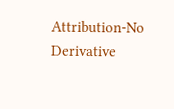Attribution-No Derivative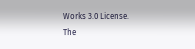Works 3.0 License.
The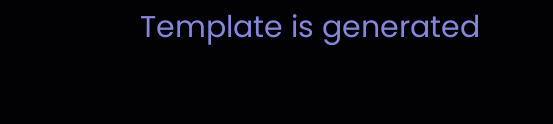Template is generated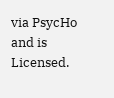via PsycHo and is Licensed.